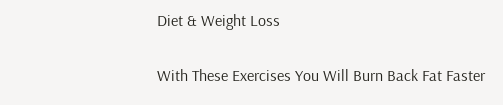Diet & Weight Loss

With These Exercises You Will Burn Back Fat Faster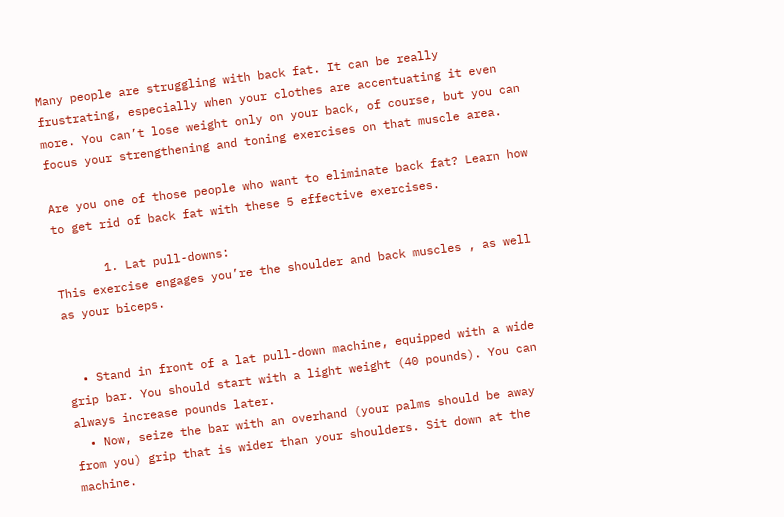Many people are struggling with back fat. It can be really frustrating, especially when your clothes are accentuating it even more. You can’t lose weight only on your back, of course, but you can focus your strengthening and toning exercises on that muscle area.

Are you one of those people who want to eliminate back fat? Learn how to get rid of back fat with these 5 effective exercises.

       1. Lat pull-downs:
This exercise engages you’re the shoulder and back muscles , as well as your biceps.


  • Stand in front of a lat pull-down machine, equipped with a wide grip bar. You should start with a light weight (40 pounds). You can always increase pounds later.
  • Now, seize the bar with an overhand (your palms should be away from you) grip that is wider than your shoulders. Sit down at the machine.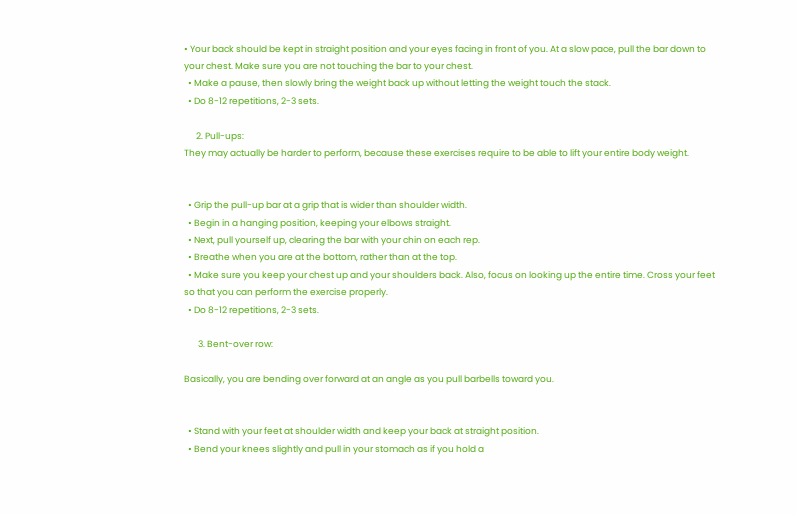• Your back should be kept in straight position and your eyes facing in front of you. At a slow pace, pull the bar down to your chest. Make sure you are not touching the bar to your chest.
  • Make a pause, then slowly bring the weight back up without letting the weight touch the stack.
  • Do 8-12 repetitions, 2-3 sets.

      2. Pull-ups:
They may actually be harder to perform, because these exercises require to be able to lift your entire body weight.


  • Grip the pull-up bar at a grip that is wider than shoulder width.
  • Begin in a hanging position, keeping your elbows straight.
  • Next, pull yourself up, clearing the bar with your chin on each rep.
  • Breathe when you are at the bottom, rather than at the top.
  • Make sure you keep your chest up and your shoulders back. Also, focus on looking up the entire time. Cross your feet so that you can perform the exercise properly.
  • Do 8-12 repetitions, 2-3 sets.

       3. Bent-over row:

Basically, you are bending over forward at an angle as you pull barbells toward you.


  • Stand with your feet at shoulder width and keep your back at straight position.
  • Bend your knees slightly and pull in your stomach as if you hold a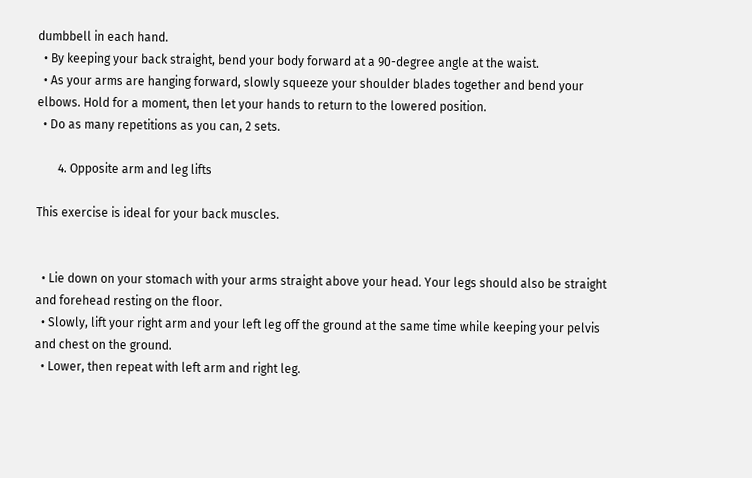dumbbell in each hand.
  • By keeping your back straight, bend your body forward at a 90-degree angle at the waist.
  • As your arms are hanging forward, slowly squeeze your shoulder blades together and bend your elbows. Hold for a moment, then let your hands to return to the lowered position.
  • Do as many repetitions as you can, 2 sets.

       4. Opposite arm and leg lifts

This exercise is ideal for your back muscles.


  • Lie down on your stomach with your arms straight above your head. Your legs should also be straight and forehead resting on the floor.
  • Slowly, lift your right arm and your left leg off the ground at the same time while keeping your pelvis and chest on the ground.
  • Lower, then repeat with left arm and right leg.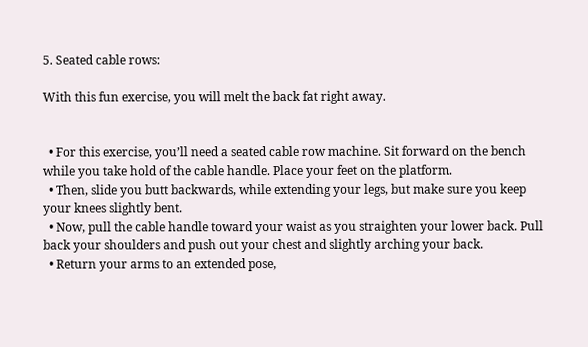5. Seated cable rows:

With this fun exercise, you will melt the back fat right away.


  • For this exercise, you’ll need a seated cable row machine. Sit forward on the bench while you take hold of the cable handle. Place your feet on the platform.
  • Then, slide you butt backwards, while extending your legs, but make sure you keep your knees slightly bent.
  • Now, pull the cable handle toward your waist as you straighten your lower back. Pull back your shoulders and push out your chest and slightly arching your back.
  • Return your arms to an extended pose,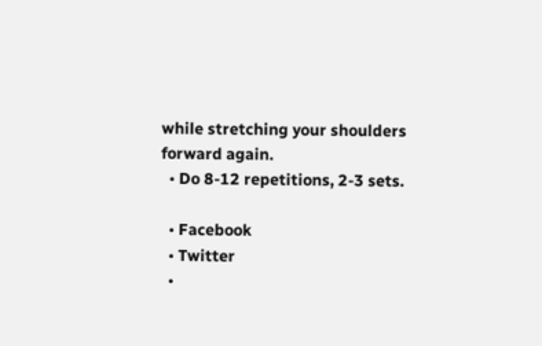while stretching your shoulders forward again.
  • Do 8-12 repetitions, 2-3 sets.

  • Facebook
  • Twitter
  •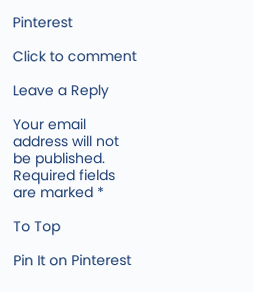Pinterest

Click to comment

Leave a Reply

Your email address will not be published. Required fields are marked *

To Top

Pin It on Pinterest